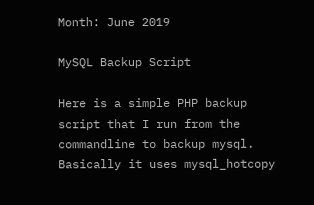Month: June 2019

MySQL Backup Script

Here is a simple PHP backup script that I run from the commandline to backup mysql. Basically it uses mysql_hotcopy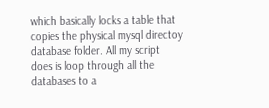which basically locks a table that copies the physical mysql directoy database folder. All my script does is loop through all the databases to a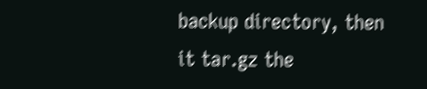backup directory, then it tar.gz the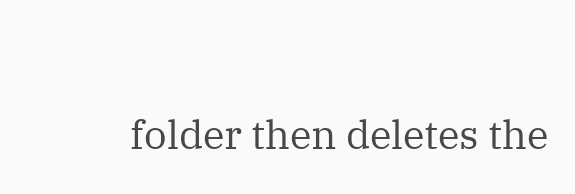folder then deletes the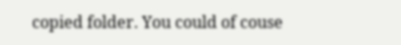copied folder. You could of couse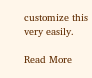customize this very easily.

Read More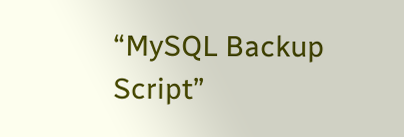“MySQL Backup Script”